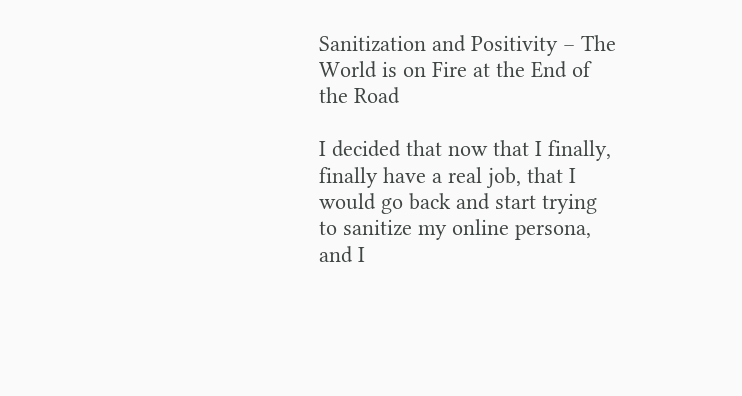Sanitization and Positivity – The World is on Fire at the End of the Road

I decided that now that I finally, finally have a real job, that I would go back and start trying to sanitize my online persona, and I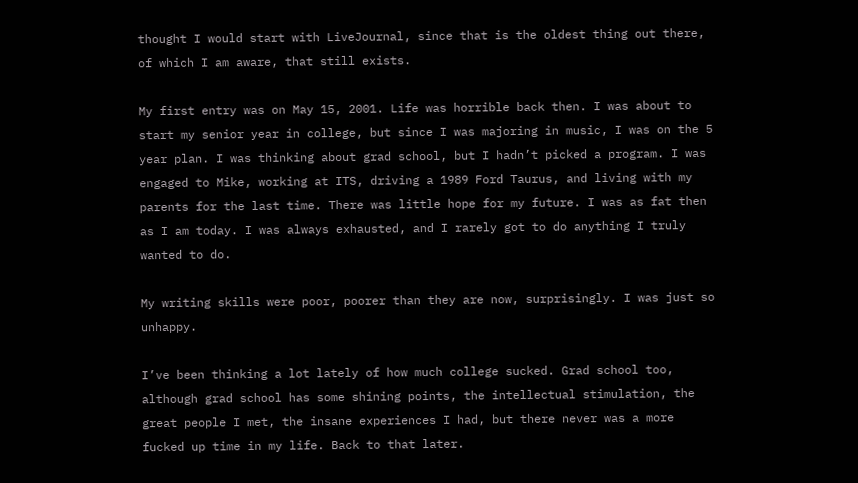thought I would start with LiveJournal, since that is the oldest thing out there, of which I am aware, that still exists.

My first entry was on May 15, 2001. Life was horrible back then. I was about to start my senior year in college, but since I was majoring in music, I was on the 5 year plan. I was thinking about grad school, but I hadn’t picked a program. I was engaged to Mike, working at ITS, driving a 1989 Ford Taurus, and living with my parents for the last time. There was little hope for my future. I was as fat then as I am today. I was always exhausted, and I rarely got to do anything I truly wanted to do.

My writing skills were poor, poorer than they are now, surprisingly. I was just so unhappy.

I’ve been thinking a lot lately of how much college sucked. Grad school too, although grad school has some shining points, the intellectual stimulation, the great people I met, the insane experiences I had, but there never was a more fucked up time in my life. Back to that later.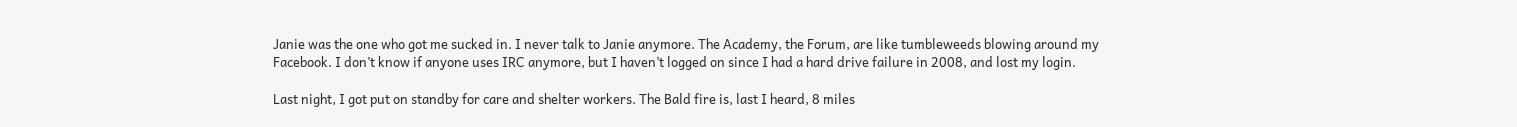Janie was the one who got me sucked in. I never talk to Janie anymore. The Academy, the Forum, are like tumbleweeds blowing around my Facebook. I don’t know if anyone uses IRC anymore, but I haven’t logged on since I had a hard drive failure in 2008, and lost my login.

Last night, I got put on standby for care and shelter workers. The Bald fire is, last I heard, 8 miles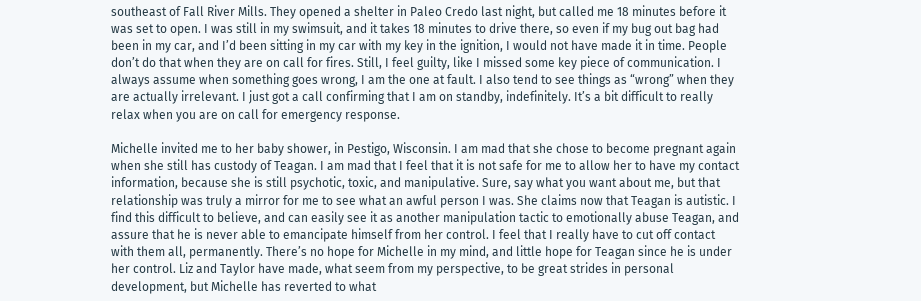southeast of Fall River Mills. They opened a shelter in Paleo Credo last night, but called me 18 minutes before it was set to open. I was still in my swimsuit, and it takes 18 minutes to drive there, so even if my bug out bag had been in my car, and I’d been sitting in my car with my key in the ignition, I would not have made it in time. People don’t do that when they are on call for fires. Still, I feel guilty, like I missed some key piece of communication. I always assume when something goes wrong, I am the one at fault. I also tend to see things as “wrong” when they are actually irrelevant. I just got a call confirming that I am on standby, indefinitely. It’s a bit difficult to really relax when you are on call for emergency response.

Michelle invited me to her baby shower, in Pestigo, Wisconsin. I am mad that she chose to become pregnant again when she still has custody of Teagan. I am mad that I feel that it is not safe for me to allow her to have my contact information, because she is still psychotic, toxic, and manipulative. Sure, say what you want about me, but that relationship was truly a mirror for me to see what an awful person I was. She claims now that Teagan is autistic. I find this difficult to believe, and can easily see it as another manipulation tactic to emotionally abuse Teagan, and assure that he is never able to emancipate himself from her control. I feel that I really have to cut off contact with them all, permanently. There’s no hope for Michelle in my mind, and little hope for Teagan since he is under her control. Liz and Taylor have made, what seem from my perspective, to be great strides in personal development, but Michelle has reverted to what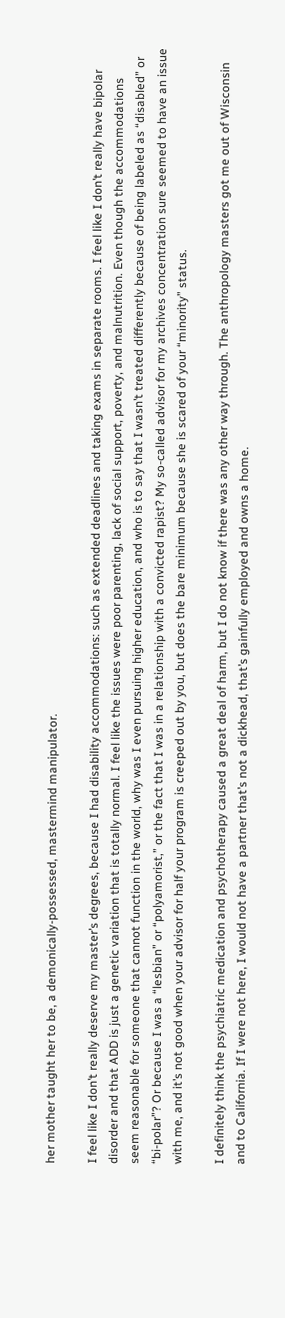her mother taught her to be, a demonically-possessed, mastermind manipulator.

I feel like I don’t really deserve my master’s degrees, because I had disability accommodations: such as extended deadlines and taking exams in separate rooms. I feel like I don’t really have bipolar disorder and that ADD is just a genetic variation that is totally normal. I feel like the issues were poor parenting, lack of social support, poverty, and malnutrition. Even though the accommodations seem reasonable for someone that cannot function in the world, why was I even pursuing higher education, and who is to say that I wasn’t treated differently because of being labeled as “disabled” or “bi-polar”? Or because I was a “lesbian” or “polyamorist,” or the fact that I was in a relationship with a convicted rapist? My so-called advisor for my archives concentration sure seemed to have an issue with me, and it’s not good when your advisor for half your program is creeped out by you, but does the bare minimum because she is scared of your “minority” status.

I definitely think the psychiatric medication and psychotherapy caused a great deal of harm, but I do not know if there was any other way through. The anthropology masters got me out of Wisconsin and to California. If I were not here, I would not have a partner that’s not a dickhead, that’s gainfully employed and owns a home.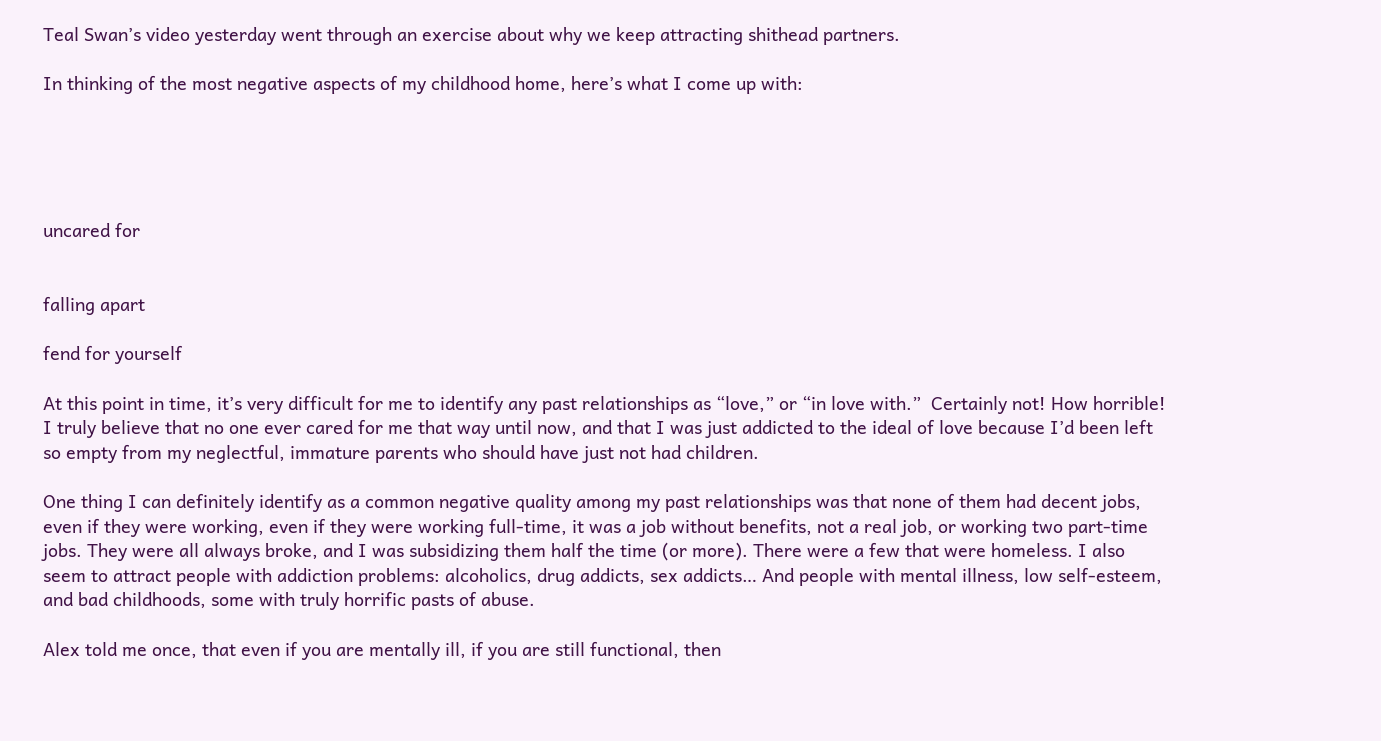Teal Swan’s video yesterday went through an exercise about why we keep attracting shithead partners.

In thinking of the most negative aspects of my childhood home, here’s what I come up with:





uncared for


falling apart

fend for yourself

At this point in time, it’s very difficult for me to identify any past relationships as “love,” or “in love with.”  Certainly not! How horrible! I truly believe that no one ever cared for me that way until now, and that I was just addicted to the ideal of love because I’d been left so empty from my neglectful, immature parents who should have just not had children.

One thing I can definitely identify as a common negative quality among my past relationships was that none of them had decent jobs, even if they were working, even if they were working full-time, it was a job without benefits, not a real job, or working two part-time jobs. They were all always broke, and I was subsidizing them half the time (or more). There were a few that were homeless. I also seem to attract people with addiction problems: alcoholics, drug addicts, sex addicts… And people with mental illness, low self-esteem, and bad childhoods, some with truly horrific pasts of abuse.

Alex told me once, that even if you are mentally ill, if you are still functional, then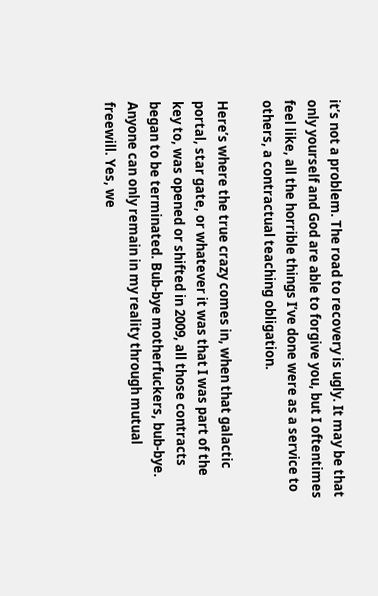it’s not a problem. The road to recovery is ugly. It may be that only yourself and God are able to forgive you, but I oftentimes feel like, all the horrible things I’ve done were as a service to others, a contractual teaching obligation.

Here’s where the true crazy comes in, when that galactic portal, star gate, or whatever it was that I was part of the key to, was opened or shifted in 2009, all those contracts began to be terminated. Bub-bye motherfuckers, bub-bye. Anyone can only remain in my reality through mutual freewill. Yes, we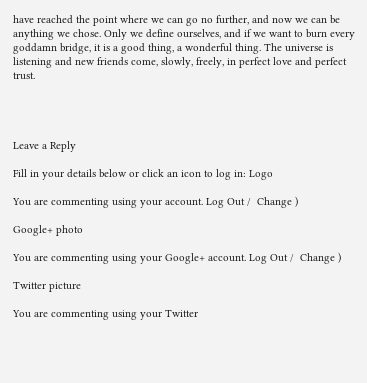have reached the point where we can go no further, and now we can be anything we chose. Only we define ourselves, and if we want to burn every goddamn bridge, it is a good thing, a wonderful thing. The universe is listening and new friends come, slowly, freely, in perfect love and perfect trust.




Leave a Reply

Fill in your details below or click an icon to log in: Logo

You are commenting using your account. Log Out /  Change )

Google+ photo

You are commenting using your Google+ account. Log Out /  Change )

Twitter picture

You are commenting using your Twitter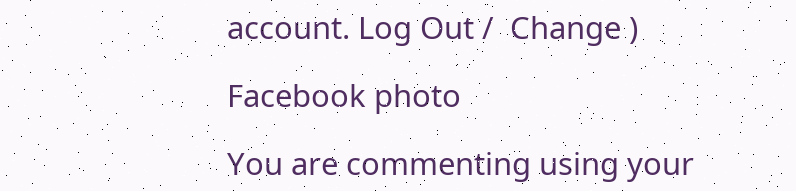account. Log Out /  Change )

Facebook photo

You are commenting using your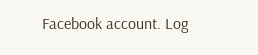Facebook account. Log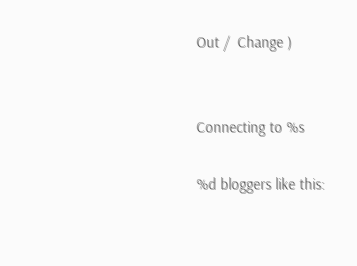Out /  Change )


Connecting to %s

%d bloggers like this: